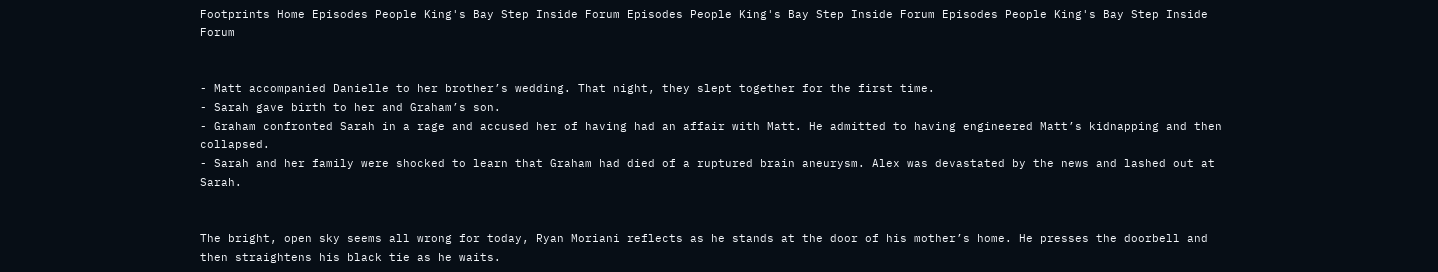Footprints Home Episodes People King's Bay Step Inside Forum Episodes People King's Bay Step Inside Forum Episodes People King's Bay Step Inside Forum


- Matt accompanied Danielle to her brother’s wedding. That night, they slept together for the first time.
- Sarah gave birth to her and Graham’s son.
- Graham confronted Sarah in a rage and accused her of having had an affair with Matt. He admitted to having engineered Matt’s kidnapping and then collapsed.
- Sarah and her family were shocked to learn that Graham had died of a ruptured brain aneurysm. Alex was devastated by the news and lashed out at Sarah.


The bright, open sky seems all wrong for today, Ryan Moriani reflects as he stands at the door of his mother’s home. He presses the doorbell and then straightens his black tie as he waits.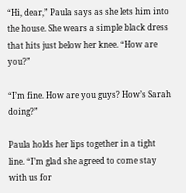“Hi, dear,” Paula says as she lets him into the house. She wears a simple black dress that hits just below her knee. “How are you?”

“I’m fine. How are you guys? How’s Sarah doing?”

Paula holds her lips together in a tight line. “I’m glad she agreed to come stay with us for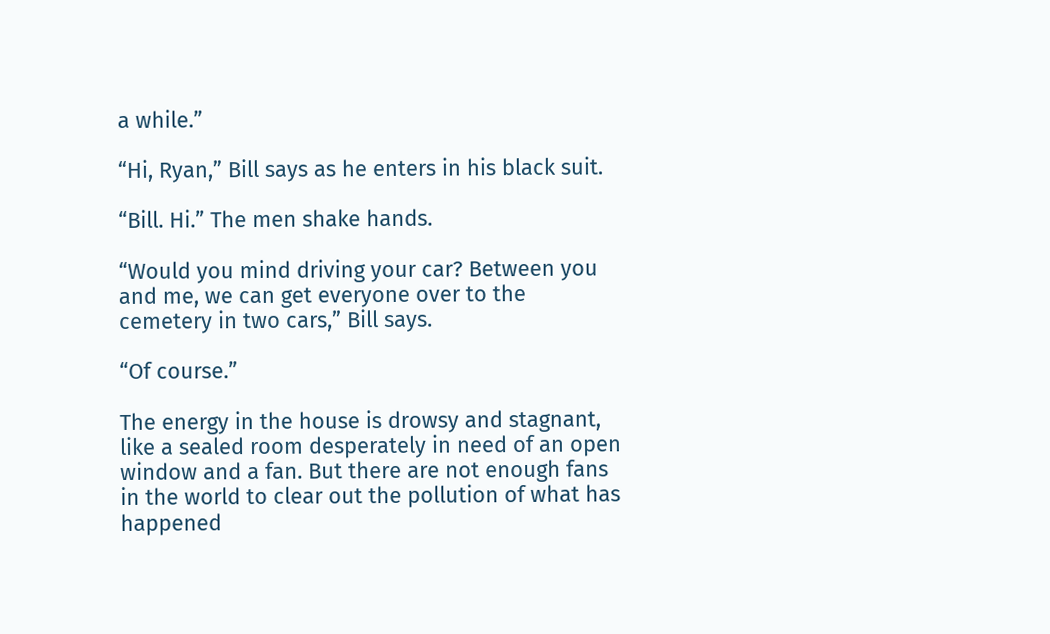a while.”

“Hi, Ryan,” Bill says as he enters in his black suit.

“Bill. Hi.” The men shake hands.

“Would you mind driving your car? Between you and me, we can get everyone over to the cemetery in two cars,” Bill says.

“Of course.”

The energy in the house is drowsy and stagnant, like a sealed room desperately in need of an open window and a fan. But there are not enough fans in the world to clear out the pollution of what has happened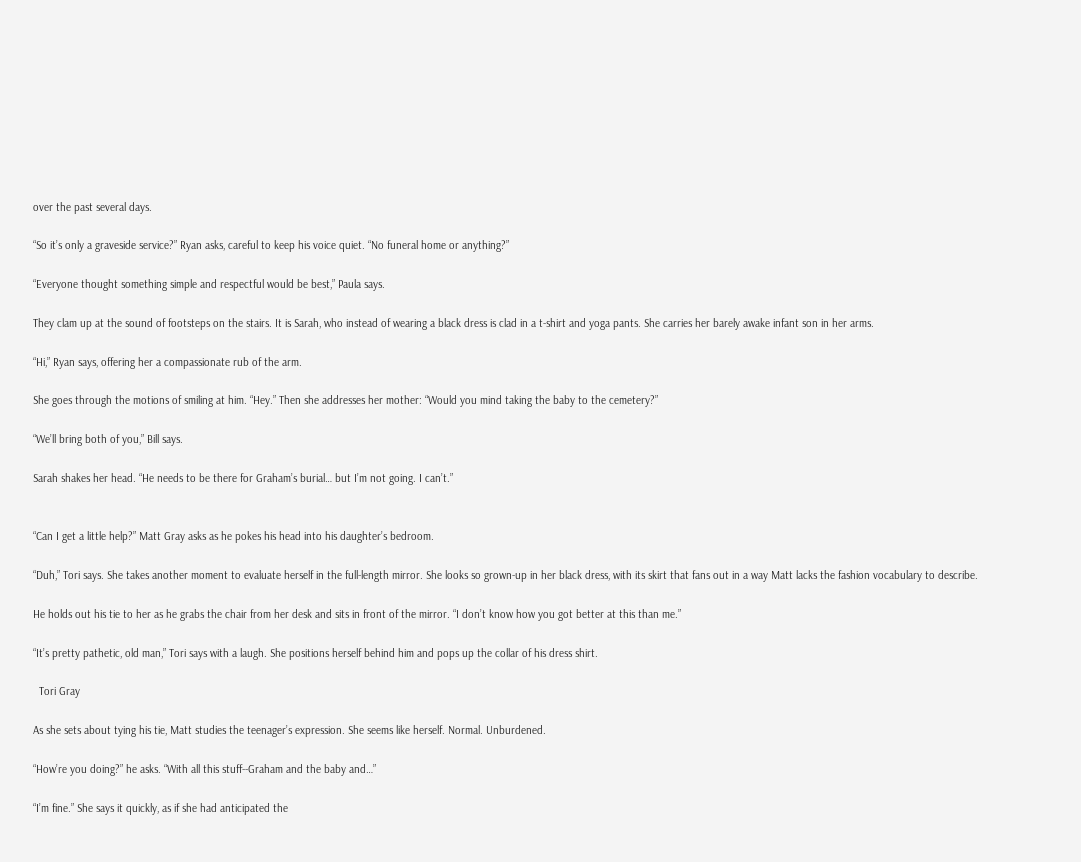over the past several days.

“So it’s only a graveside service?” Ryan asks, careful to keep his voice quiet. “No funeral home or anything?”

“Everyone thought something simple and respectful would be best,” Paula says.

They clam up at the sound of footsteps on the stairs. It is Sarah, who instead of wearing a black dress is clad in a t-shirt and yoga pants. She carries her barely awake infant son in her arms.

“Hi,” Ryan says, offering her a compassionate rub of the arm.

She goes through the motions of smiling at him. “Hey.” Then she addresses her mother: “Would you mind taking the baby to the cemetery?”

“We’ll bring both of you,” Bill says.

Sarah shakes her head. “He needs to be there for Graham’s burial… but I’m not going. I can’t.”


“Can I get a little help?” Matt Gray asks as he pokes his head into his daughter’s bedroom.

“Duh,” Tori says. She takes another moment to evaluate herself in the full-length mirror. She looks so grown-up in her black dress, with its skirt that fans out in a way Matt lacks the fashion vocabulary to describe.

He holds out his tie to her as he grabs the chair from her desk and sits in front of the mirror. “I don’t know how you got better at this than me.”

“It’s pretty pathetic, old man,” Tori says with a laugh. She positions herself behind him and pops up the collar of his dress shirt.

  Tori Gray

As she sets about tying his tie, Matt studies the teenager’s expression. She seems like herself. Normal. Unburdened.

“How’re you doing?” he asks. “With all this stuff--Graham and the baby and…”

“I’m fine.” She says it quickly, as if she had anticipated the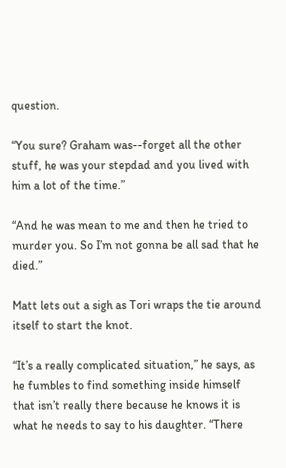question.

“You sure? Graham was--forget all the other stuff, he was your stepdad and you lived with him a lot of the time.”

“And he was mean to me and then he tried to murder you. So I’m not gonna be all sad that he died.”

Matt lets out a sigh as Tori wraps the tie around itself to start the knot.

“It’s a really complicated situation,” he says, as he fumbles to find something inside himself that isn’t really there because he knows it is what he needs to say to his daughter. “There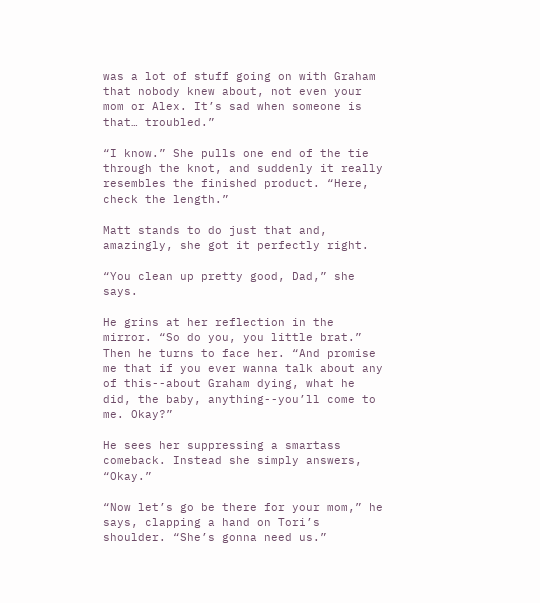was a lot of stuff going on with Graham that nobody knew about, not even your mom or Alex. It’s sad when someone is that… troubled.”

“I know.” She pulls one end of the tie through the knot, and suddenly it really resembles the finished product. “Here, check the length.”

Matt stands to do just that and, amazingly, she got it perfectly right.

“You clean up pretty good, Dad,” she says.

He grins at her reflection in the mirror. “So do you, you little brat.” Then he turns to face her. “And promise me that if you ever wanna talk about any of this--about Graham dying, what he did, the baby, anything--you’ll come to me. Okay?”

He sees her suppressing a smartass comeback. Instead she simply answers, “Okay.”

“Now let’s go be there for your mom,” he says, clapping a hand on Tori’s shoulder. “She’s gonna need us.”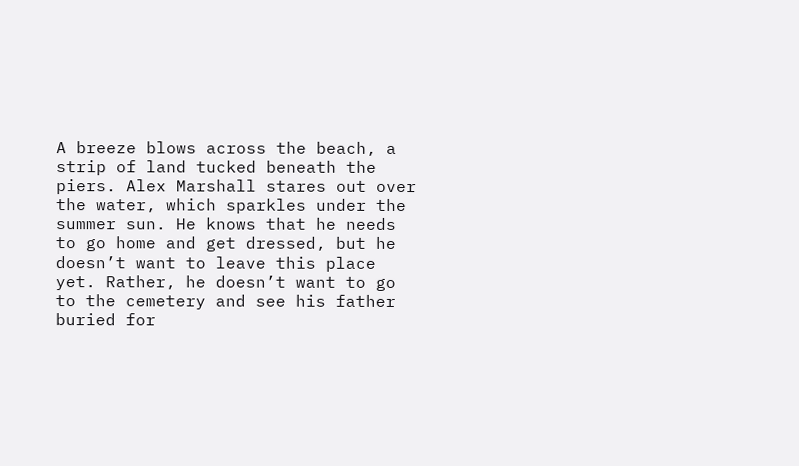A breeze blows across the beach, a strip of land tucked beneath the piers. Alex Marshall stares out over the water, which sparkles under the summer sun. He knows that he needs to go home and get dressed, but he doesn’t want to leave this place yet. Rather, he doesn’t want to go to the cemetery and see his father buried for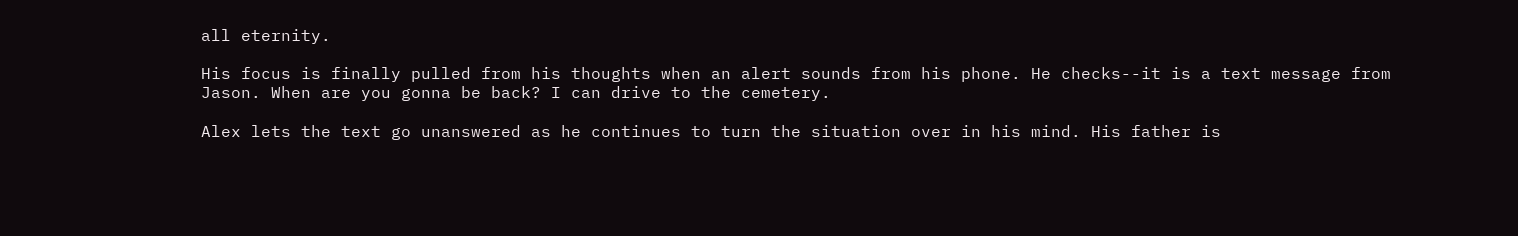all eternity.

His focus is finally pulled from his thoughts when an alert sounds from his phone. He checks--it is a text message from Jason. When are you gonna be back? I can drive to the cemetery.

Alex lets the text go unanswered as he continues to turn the situation over in his mind. His father is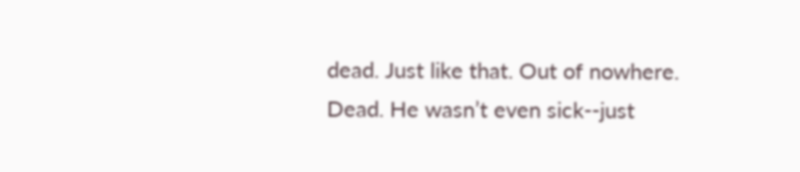dead. Just like that. Out of nowhere. Dead. He wasn’t even sick--just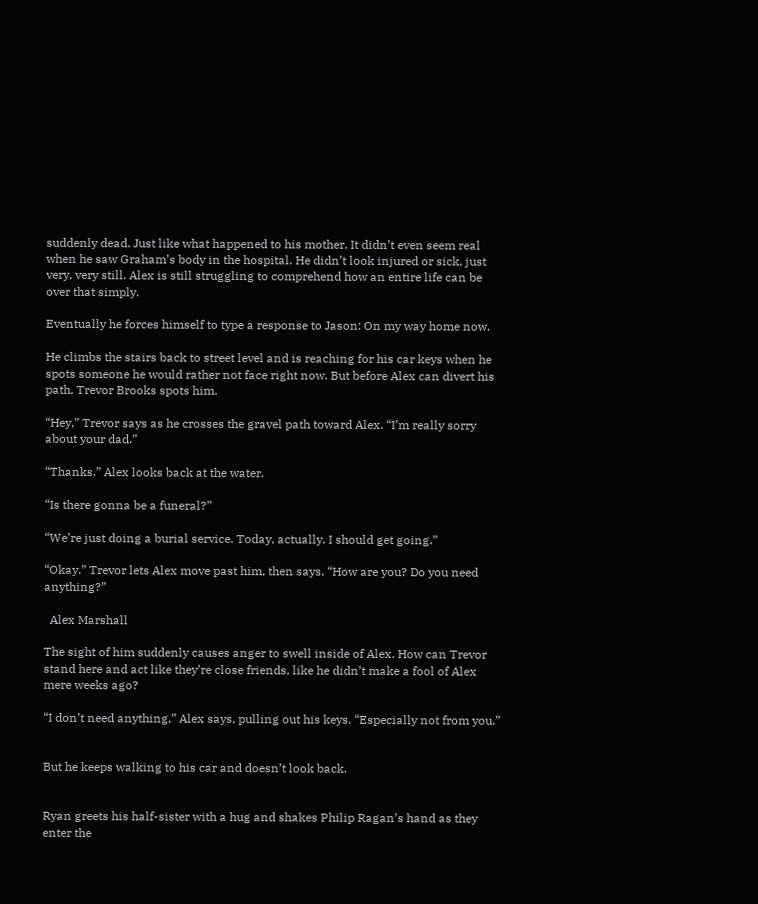suddenly dead. Just like what happened to his mother. It didn’t even seem real when he saw Graham’s body in the hospital. He didn’t look injured or sick, just very, very still. Alex is still struggling to comprehend how an entire life can be over that simply.

Eventually he forces himself to type a response to Jason: On my way home now.

He climbs the stairs back to street level and is reaching for his car keys when he spots someone he would rather not face right now. But before Alex can divert his path, Trevor Brooks spots him.

“Hey,” Trevor says as he crosses the gravel path toward Alex. “I’m really sorry about your dad.”

“Thanks.” Alex looks back at the water.

“Is there gonna be a funeral?”

“We’re just doing a burial service. Today, actually. I should get going.”

“Okay.” Trevor lets Alex move past him, then says, “How are you? Do you need anything?”

  Alex Marshall

The sight of him suddenly causes anger to swell inside of Alex. How can Trevor stand here and act like they’re close friends, like he didn’t make a fool of Alex mere weeks ago?

“I don’t need anything,” Alex says, pulling out his keys. “Especially not from you.”


But he keeps walking to his car and doesn’t look back.


Ryan greets his half-sister with a hug and shakes Philip Ragan’s hand as they enter the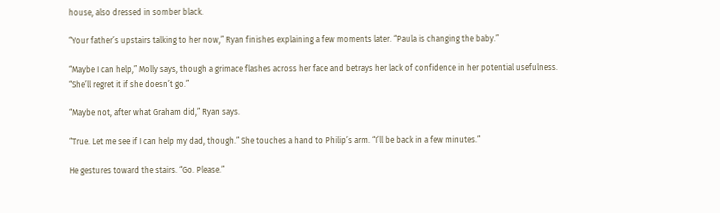house, also dressed in somber black.

“Your father’s upstairs talking to her now,” Ryan finishes explaining a few moments later. “Paula is changing the baby.”

“Maybe I can help,” Molly says, though a grimace flashes across her face and betrays her lack of confidence in her potential usefulness. “She’ll regret it if she doesn’t go.”

“Maybe not, after what Graham did,” Ryan says.

“True. Let me see if I can help my dad, though.” She touches a hand to Philip’s arm. “I’ll be back in a few minutes.”

He gestures toward the stairs. “Go. Please.”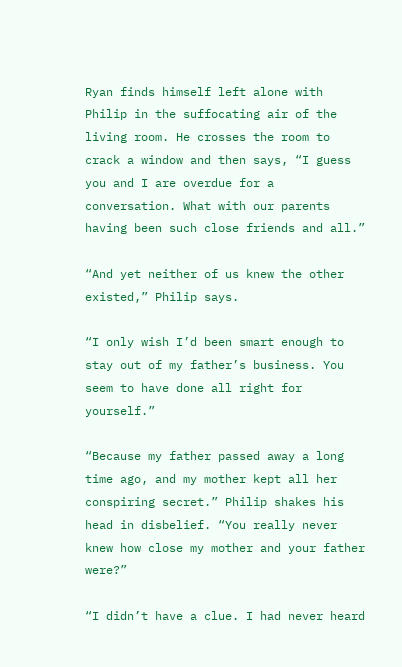Ryan finds himself left alone with Philip in the suffocating air of the living room. He crosses the room to crack a window and then says, “I guess you and I are overdue for a conversation. What with our parents having been such close friends and all.”

“And yet neither of us knew the other existed,” Philip says.

“I only wish I’d been smart enough to stay out of my father’s business. You seem to have done all right for yourself.”

“Because my father passed away a long time ago, and my mother kept all her conspiring secret.” Philip shakes his head in disbelief. “You really never knew how close my mother and your father were?”

“I didn’t have a clue. I had never heard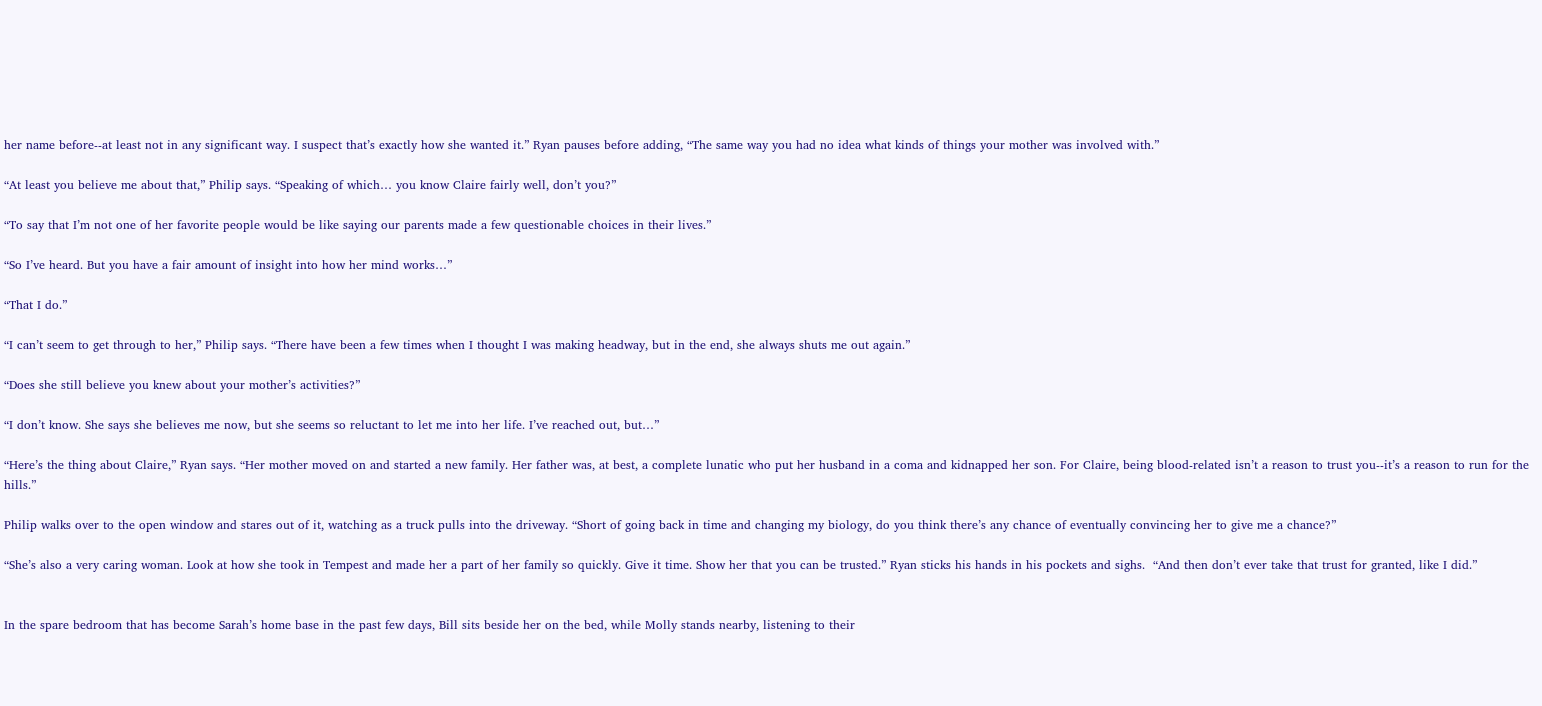her name before--at least not in any significant way. I suspect that’s exactly how she wanted it.” Ryan pauses before adding, “The same way you had no idea what kinds of things your mother was involved with.”

“At least you believe me about that,” Philip says. “Speaking of which… you know Claire fairly well, don’t you?”

“To say that I’m not one of her favorite people would be like saying our parents made a few questionable choices in their lives.”

“So I’ve heard. But you have a fair amount of insight into how her mind works…”

“That I do.”

“I can’t seem to get through to her,” Philip says. “There have been a few times when I thought I was making headway, but in the end, she always shuts me out again.”

“Does she still believe you knew about your mother’s activities?”

“I don’t know. She says she believes me now, but she seems so reluctant to let me into her life. I’ve reached out, but…”

“Here’s the thing about Claire,” Ryan says. “Her mother moved on and started a new family. Her father was, at best, a complete lunatic who put her husband in a coma and kidnapped her son. For Claire, being blood-related isn’t a reason to trust you--it’s a reason to run for the hills.”

Philip walks over to the open window and stares out of it, watching as a truck pulls into the driveway. “Short of going back in time and changing my biology, do you think there’s any chance of eventually convincing her to give me a chance?”

“She’s also a very caring woman. Look at how she took in Tempest and made her a part of her family so quickly. Give it time. Show her that you can be trusted.” Ryan sticks his hands in his pockets and sighs.  “And then don’t ever take that trust for granted, like I did.”


In the spare bedroom that has become Sarah’s home base in the past few days, Bill sits beside her on the bed, while Molly stands nearby, listening to their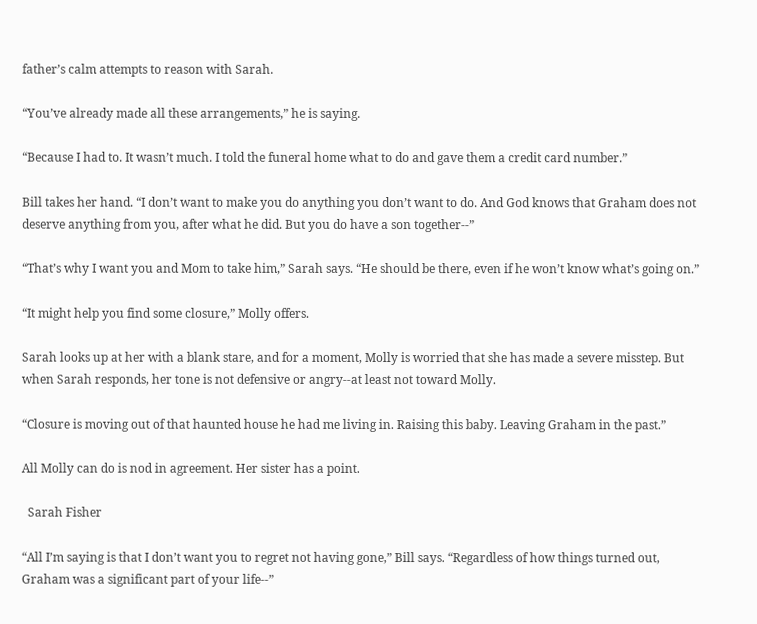father’s calm attempts to reason with Sarah.

“You’ve already made all these arrangements,” he is saying.

“Because I had to. It wasn’t much. I told the funeral home what to do and gave them a credit card number.”

Bill takes her hand. “I don’t want to make you do anything you don’t want to do. And God knows that Graham does not deserve anything from you, after what he did. But you do have a son together--”

“That’s why I want you and Mom to take him,” Sarah says. “He should be there, even if he won’t know what’s going on.”

“It might help you find some closure,” Molly offers.

Sarah looks up at her with a blank stare, and for a moment, Molly is worried that she has made a severe misstep. But when Sarah responds, her tone is not defensive or angry--at least not toward Molly.

“Closure is moving out of that haunted house he had me living in. Raising this baby. Leaving Graham in the past.”

All Molly can do is nod in agreement. Her sister has a point.

  Sarah Fisher

“All I’m saying is that I don’t want you to regret not having gone,” Bill says. “Regardless of how things turned out, Graham was a significant part of your life--”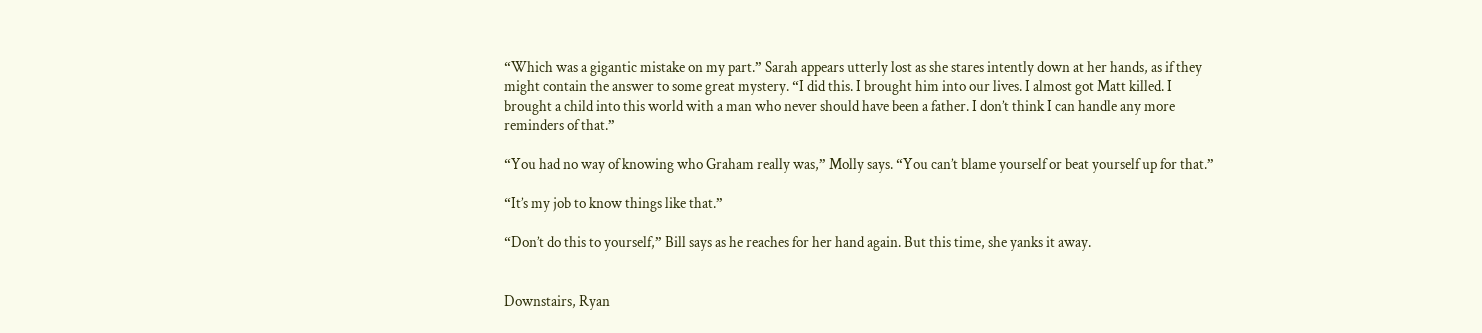“Which was a gigantic mistake on my part.” Sarah appears utterly lost as she stares intently down at her hands, as if they might contain the answer to some great mystery. “I did this. I brought him into our lives. I almost got Matt killed. I brought a child into this world with a man who never should have been a father. I don’t think I can handle any more reminders of that.”

“You had no way of knowing who Graham really was,” Molly says. “You can’t blame yourself or beat yourself up for that.”

“It’s my job to know things like that.”

“Don’t do this to yourself,” Bill says as he reaches for her hand again. But this time, she yanks it away.


Downstairs, Ryan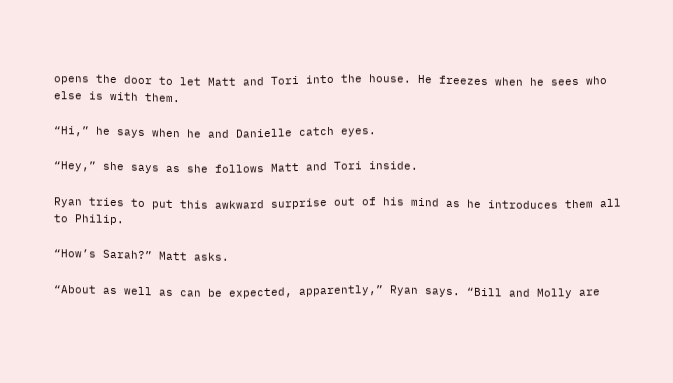opens the door to let Matt and Tori into the house. He freezes when he sees who else is with them.

“Hi,” he says when he and Danielle catch eyes.

“Hey,” she says as she follows Matt and Tori inside.

Ryan tries to put this awkward surprise out of his mind as he introduces them all to Philip.

“How’s Sarah?” Matt asks.

“About as well as can be expected, apparently,” Ryan says. “Bill and Molly are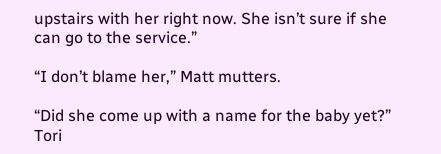upstairs with her right now. She isn’t sure if she can go to the service.”

“I don’t blame her,” Matt mutters.

“Did she come up with a name for the baby yet?” Tori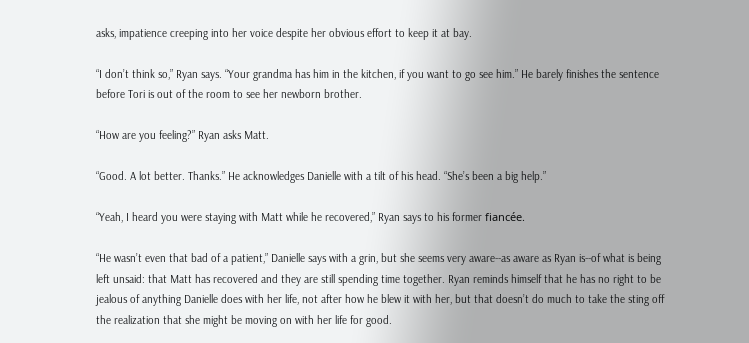asks, impatience creeping into her voice despite her obvious effort to keep it at bay.

“I don’t think so,” Ryan says. “Your grandma has him in the kitchen, if you want to go see him.” He barely finishes the sentence before Tori is out of the room to see her newborn brother.

“How are you feeling?” Ryan asks Matt.

“Good. A lot better. Thanks.” He acknowledges Danielle with a tilt of his head. “She’s been a big help.”

“Yeah, I heard you were staying with Matt while he recovered,” Ryan says to his former fiancée.

“He wasn’t even that bad of a patient,” Danielle says with a grin, but she seems very aware--as aware as Ryan is--of what is being left unsaid: that Matt has recovered and they are still spending time together. Ryan reminds himself that he has no right to be jealous of anything Danielle does with her life, not after how he blew it with her, but that doesn’t do much to take the sting off the realization that she might be moving on with her life for good.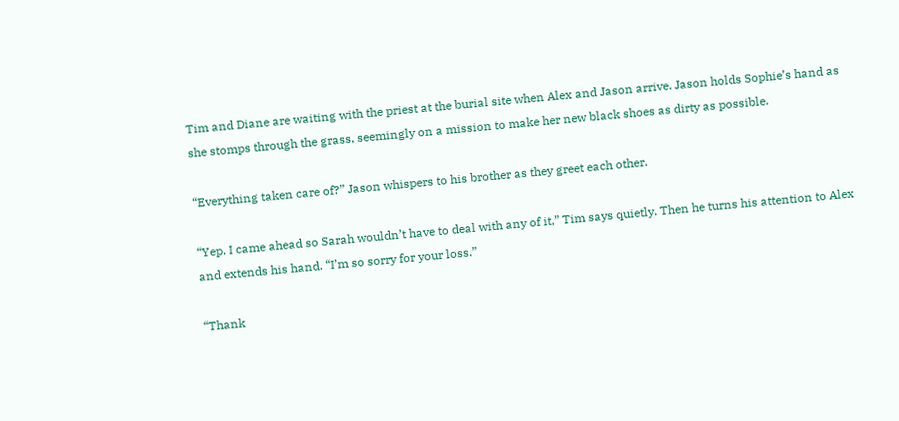Tim and Diane are waiting with the priest at the burial site when Alex and Jason arrive. Jason holds Sophie’s hand as she stomps through the grass, seemingly on a mission to make her new black shoes as dirty as possible.

“Everything taken care of?” Jason whispers to his brother as they greet each other.

“Yep. I came ahead so Sarah wouldn’t have to deal with any of it,” Tim says quietly. Then he turns his attention to Alex and extends his hand. “I’m so sorry for your loss.”

“Thank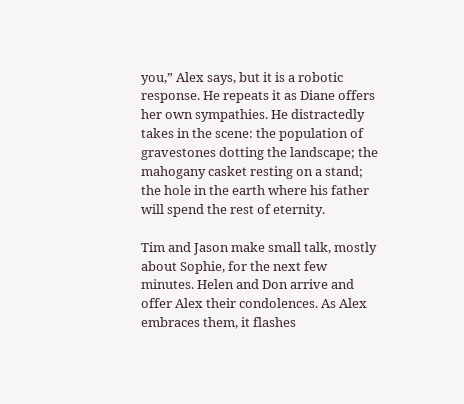you,” Alex says, but it is a robotic response. He repeats it as Diane offers her own sympathies. He distractedly takes in the scene: the population of gravestones dotting the landscape; the mahogany casket resting on a stand; the hole in the earth where his father will spend the rest of eternity.

Tim and Jason make small talk, mostly about Sophie, for the next few minutes. Helen and Don arrive and offer Alex their condolences. As Alex embraces them, it flashes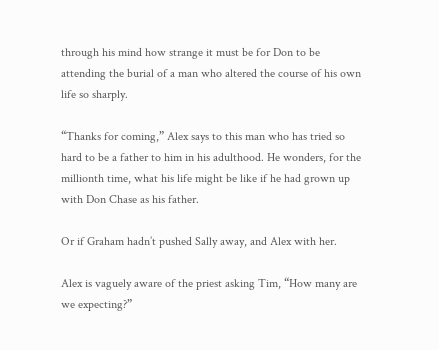through his mind how strange it must be for Don to be attending the burial of a man who altered the course of his own life so sharply.

“Thanks for coming,” Alex says to this man who has tried so hard to be a father to him in his adulthood. He wonders, for the millionth time, what his life might be like if he had grown up with Don Chase as his father.

Or if Graham hadn’t pushed Sally away, and Alex with her.

Alex is vaguely aware of the priest asking Tim, “How many are we expecting?”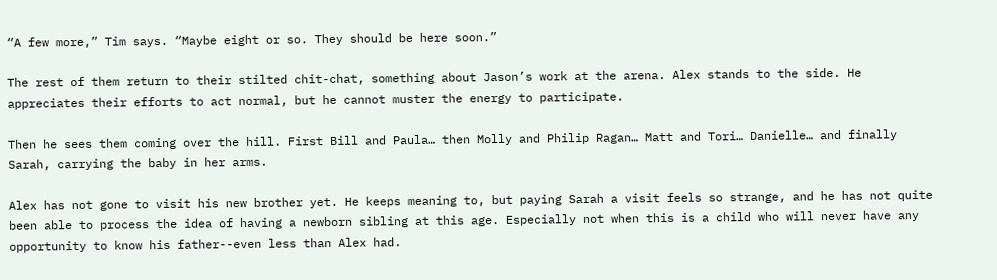“A few more,” Tim says. “Maybe eight or so. They should be here soon.”

The rest of them return to their stilted chit-chat, something about Jason’s work at the arena. Alex stands to the side. He appreciates their efforts to act normal, but he cannot muster the energy to participate.

Then he sees them coming over the hill. First Bill and Paula… then Molly and Philip Ragan… Matt and Tori… Danielle… and finally Sarah, carrying the baby in her arms.

Alex has not gone to visit his new brother yet. He keeps meaning to, but paying Sarah a visit feels so strange, and he has not quite been able to process the idea of having a newborn sibling at this age. Especially not when this is a child who will never have any opportunity to know his father--even less than Alex had.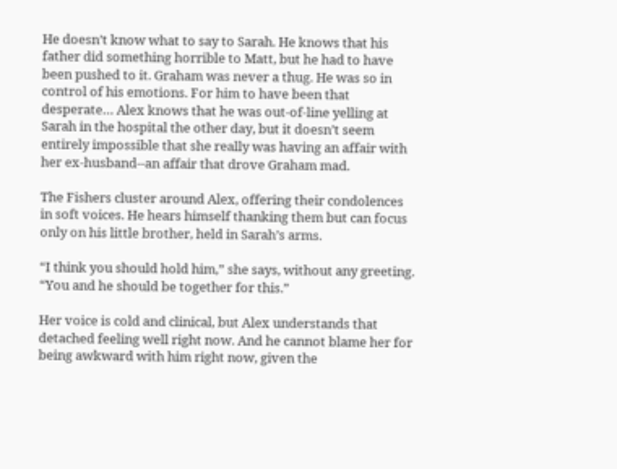He doesn’t know what to say to Sarah. He knows that his father did something horrible to Matt, but he had to have been pushed to it. Graham was never a thug. He was so in control of his emotions. For him to have been that desperate… Alex knows that he was out-of-line yelling at Sarah in the hospital the other day, but it doesn’t seem entirely impossible that she really was having an affair with her ex-husband--an affair that drove Graham mad.

The Fishers cluster around Alex, offering their condolences in soft voices. He hears himself thanking them but can focus only on his little brother, held in Sarah’s arms.

“I think you should hold him,” she says, without any greeting. “You and he should be together for this.”

Her voice is cold and clinical, but Alex understands that detached feeling well right now. And he cannot blame her for being awkward with him right now, given the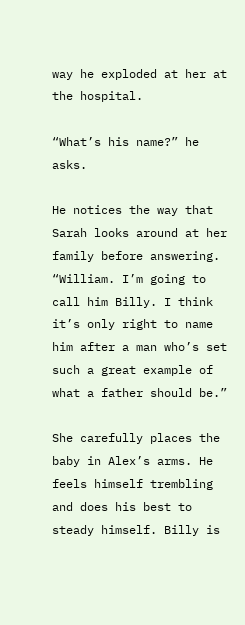way he exploded at her at the hospital.

“What’s his name?” he asks.

He notices the way that Sarah looks around at her family before answering. “William. I’m going to call him Billy. I think it’s only right to name him after a man who’s set such a great example of what a father should be.”

She carefully places the baby in Alex’s arms. He feels himself trembling and does his best to steady himself. Billy is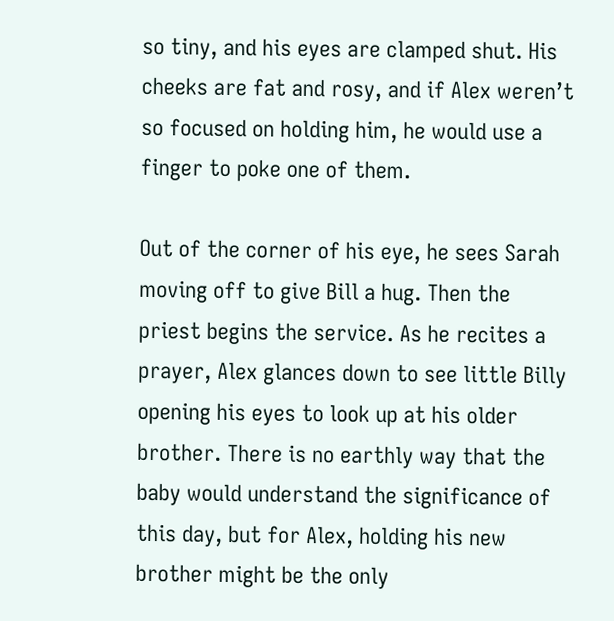so tiny, and his eyes are clamped shut. His cheeks are fat and rosy, and if Alex weren’t so focused on holding him, he would use a finger to poke one of them.

Out of the corner of his eye, he sees Sarah moving off to give Bill a hug. Then the priest begins the service. As he recites a prayer, Alex glances down to see little Billy opening his eyes to look up at his older brother. There is no earthly way that the baby would understand the significance of this day, but for Alex, holding his new brother might be the only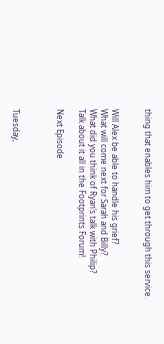thing that enables him to get through this service.


Will Alex be able to handle his grief?
What will come next for Sarah and Billy?
What did you think of Ryan’s talk with Philip?
Talk about it all in the Footprints Forum!

Next Episode



Tuesday,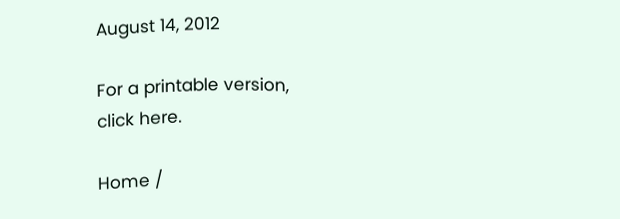August 14, 2012

For a printable version,
click here.

Home /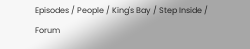Episodes / People / King's Bay / Step Inside / Forum